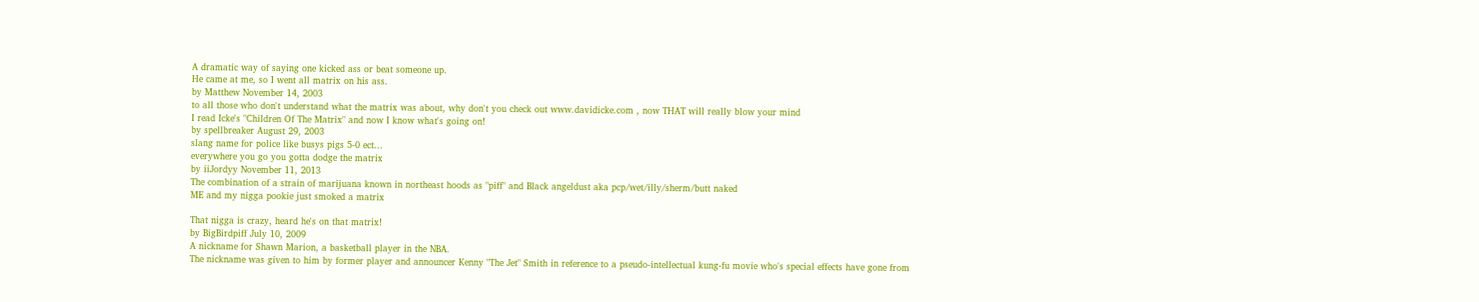A dramatic way of saying one kicked ass or beat someone up.
He came at me, so I went all matrix on his ass.
by Matthew November 14, 2003
to all those who don't understand what the matrix was about, why don't you check out www.davidicke.com , now THAT will really blow your mind
I read Icke's "Children Of The Matrix" and now I know what's going on!
by spellbreaker August 29, 2003
slang name for police like busys pigs 5-0 ect...
everywhere you go you gotta dodge the matrix
by iiJordyy November 11, 2013
The combination of a strain of marijuana known in northeast hoods as "piff" and Black angeldust aka pcp/wet/illy/sherm/butt naked
ME and my nigga pookie just smoked a matrix

That nigga is crazy, heard he's on that matrix!
by BigBirdpiff July 10, 2009
A nickname for Shawn Marion, a basketball player in the NBA.
The nickname was given to him by former player and announcer Kenny "The Jet" Smith in reference to a pseudo-intellectual kung-fu movie who's special effects have gone from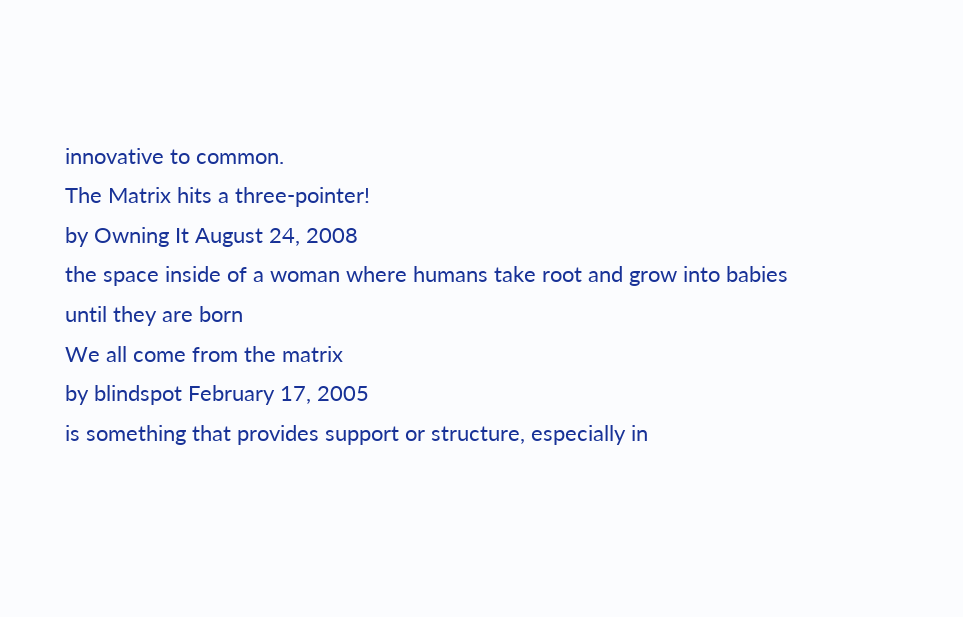innovative to common.
The Matrix hits a three-pointer!
by Owning It August 24, 2008
the space inside of a woman where humans take root and grow into babies until they are born
We all come from the matrix
by blindspot February 17, 2005
is something that provides support or structure, especially in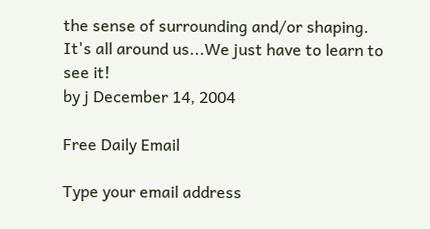the sense of surrounding and/or shaping.
It's all around us...We just have to learn to see it!
by j December 14, 2004

Free Daily Email

Type your email address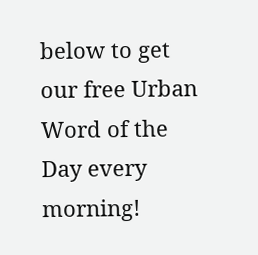below to get our free Urban Word of the Day every morning!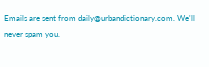Emails are sent from daily@urbandictionary.com. We'll never spam you.